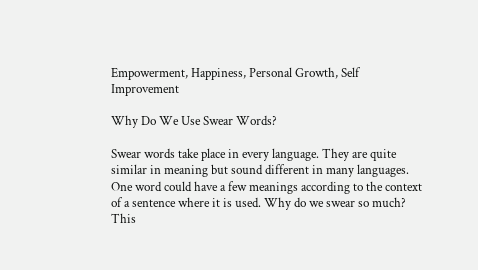Empowerment, Happiness, Personal Growth, Self Improvement

Why Do We Use Swear Words?

Swear words take place in every language. They are quite similar in meaning but sound different in many languages. One word could have a few meanings according to the context of a sentence where it is used. Why do we swear so much? This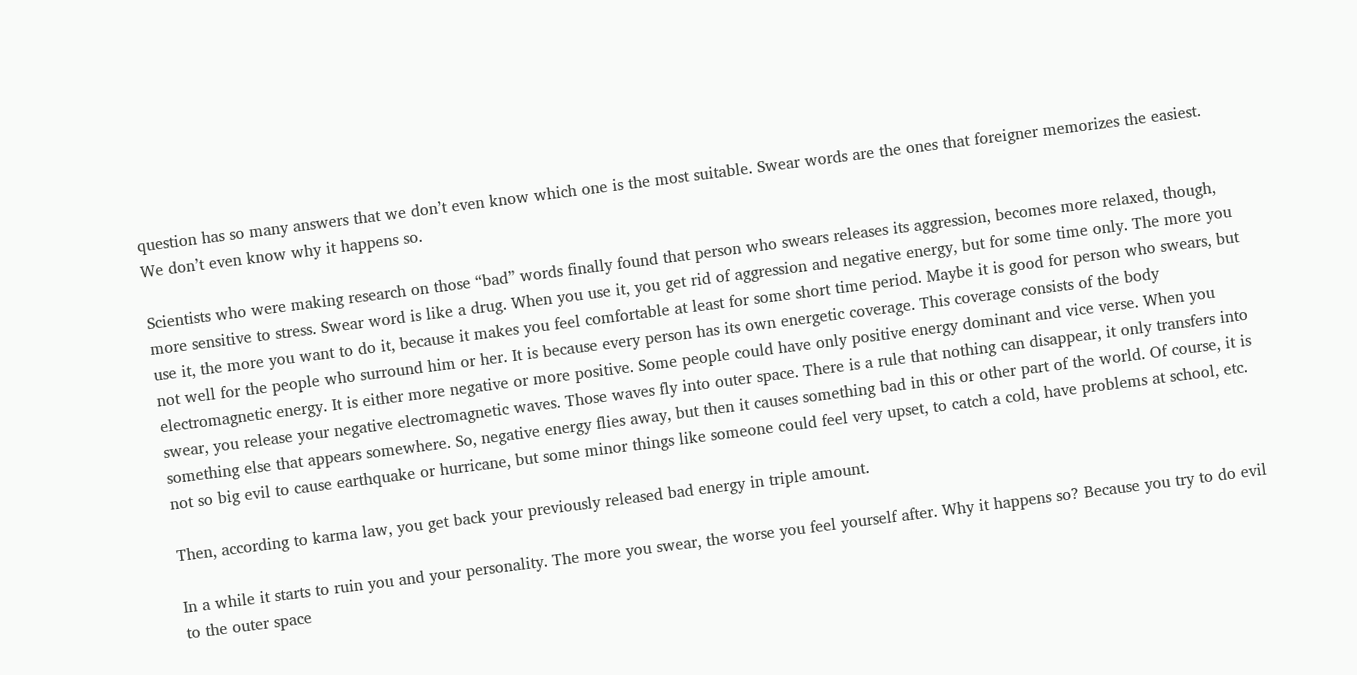question has so many answers that we don’t even know which one is the most suitable. Swear words are the ones that foreigner memorizes the easiest. We don’t even know why it happens so.

Scientists who were making research on those “bad” words finally found that person who swears releases its aggression, becomes more relaxed, though, more sensitive to stress. Swear word is like a drug. When you use it, you get rid of aggression and negative energy, but for some time only. The more you use it, the more you want to do it, because it makes you feel comfortable at least for some short time period. Maybe it is good for person who swears, but not well for the people who surround him or her. It is because every person has its own energetic coverage. This coverage consists of the body electromagnetic energy. It is either more negative or more positive. Some people could have only positive energy dominant and vice verse. When you swear, you release your negative electromagnetic waves. Those waves fly into outer space. There is a rule that nothing can disappear, it only transfers into something else that appears somewhere. So, negative energy flies away, but then it causes something bad in this or other part of the world. Of course, it is not so big evil to cause earthquake or hurricane, but some minor things like someone could feel very upset, to catch a cold, have problems at school, etc.

Then, according to karma law, you get back your previously released bad energy in triple amount.

In a while it starts to ruin you and your personality. The more you swear, the worse you feel yourself after. Why it happens so? Because you try to do evil to the outer space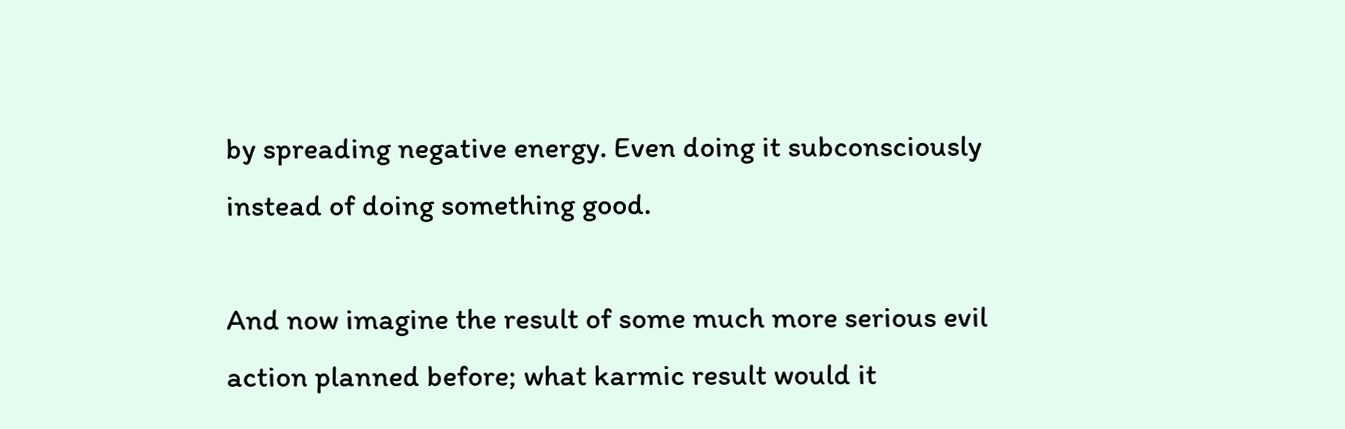by spreading negative energy. Even doing it subconsciously instead of doing something good.

And now imagine the result of some much more serious evil action planned before; what karmic result would it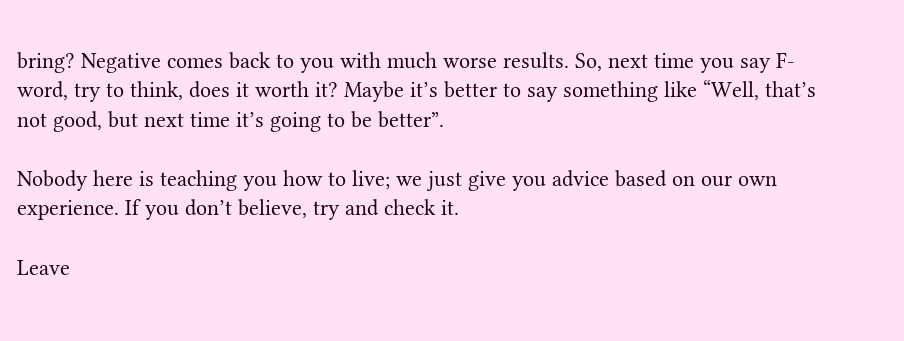bring? Negative comes back to you with much worse results. So, next time you say F-word, try to think, does it worth it? Maybe it’s better to say something like “Well, that’s not good, but next time it’s going to be better”.

Nobody here is teaching you how to live; we just give you advice based on our own experience. If you don’t believe, try and check it.

Leave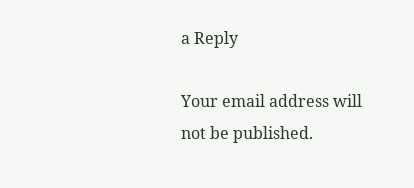a Reply

Your email address will not be published.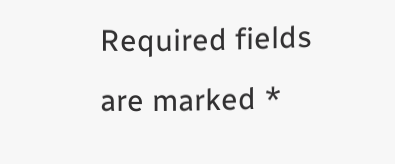Required fields are marked *